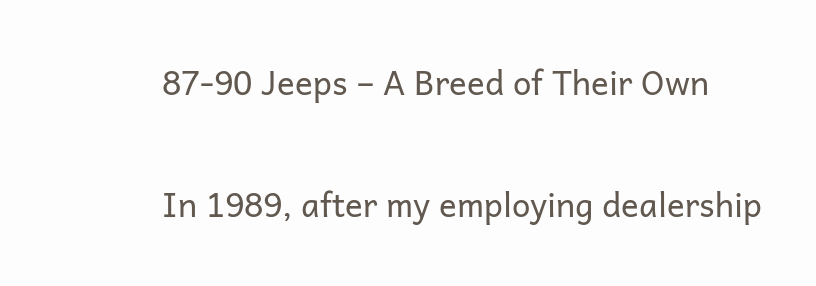87-90 Jeeps – A Breed of Their Own

In 1989, after my employing dealership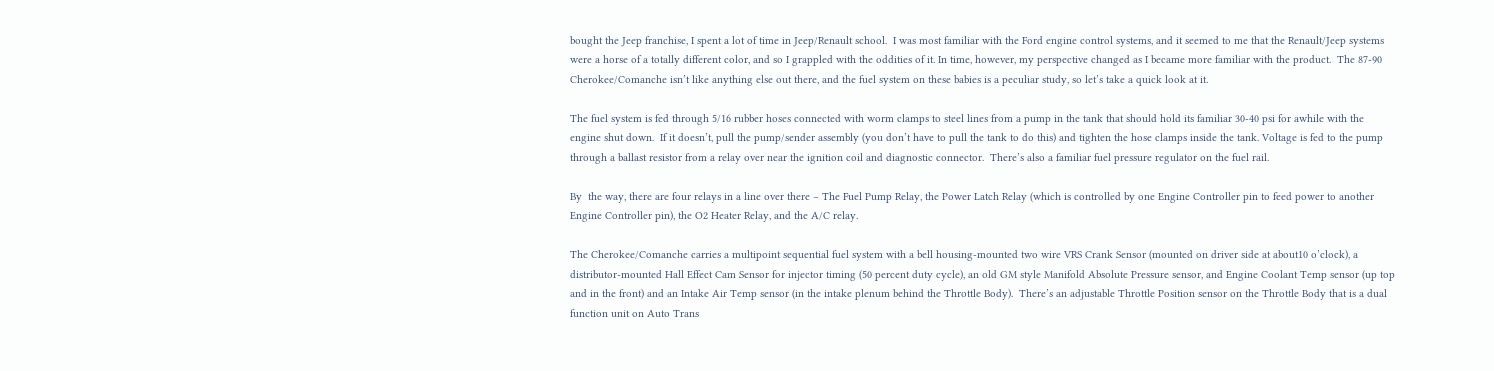bought the Jeep franchise, I spent a lot of time in Jeep/Renault school.  I was most familiar with the Ford engine control systems, and it seemed to me that the Renault/Jeep systems were a horse of a totally different color, and so I grappled with the oddities of it. In time, however, my perspective changed as I became more familiar with the product.  The 87-90 Cherokee/Comanche isn’t like anything else out there, and the fuel system on these babies is a peculiar study, so let’s take a quick look at it.

The fuel system is fed through 5/16 rubber hoses connected with worm clamps to steel lines from a pump in the tank that should hold its familiar 30-40 psi for awhile with the engine shut down.  If it doesn’t, pull the pump/sender assembly (you don’t have to pull the tank to do this) and tighten the hose clamps inside the tank. Voltage is fed to the pump through a ballast resistor from a relay over near the ignition coil and diagnostic connector.  There’s also a familiar fuel pressure regulator on the fuel rail.

By  the way, there are four relays in a line over there – The Fuel Pump Relay, the Power Latch Relay (which is controlled by one Engine Controller pin to feed power to another Engine Controller pin), the O2 Heater Relay, and the A/C relay.

The Cherokee/Comanche carries a multipoint sequential fuel system with a bell housing-mounted two wire VRS Crank Sensor (mounted on driver side at about10 o’clock), a distributor-mounted Hall Effect Cam Sensor for injector timing (50 percent duty cycle), an old GM style Manifold Absolute Pressure sensor, and Engine Coolant Temp sensor (up top and in the front) and an Intake Air Temp sensor (in the intake plenum behind the Throttle Body).  There’s an adjustable Throttle Position sensor on the Throttle Body that is a dual function unit on Auto Trans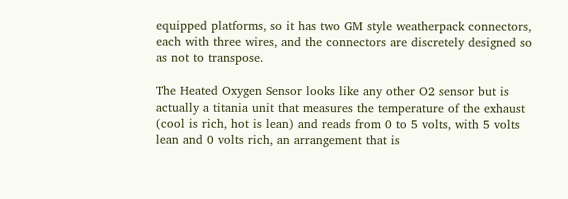equipped platforms, so it has two GM style weatherpack connectors, each with three wires, and the connectors are discretely designed so as not to transpose.

The Heated Oxygen Sensor looks like any other O2 sensor but is actually a titania unit that measures the temperature of the exhaust (cool is rich, hot is lean) and reads from 0 to 5 volts, with 5 volts lean and 0 volts rich, an arrangement that is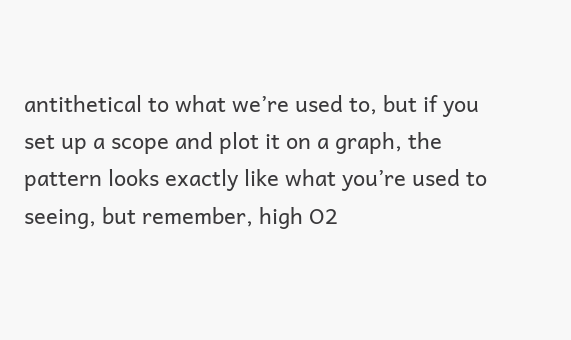antithetical to what we’re used to, but if you set up a scope and plot it on a graph, the pattern looks exactly like what you’re used to seeing, but remember, high O2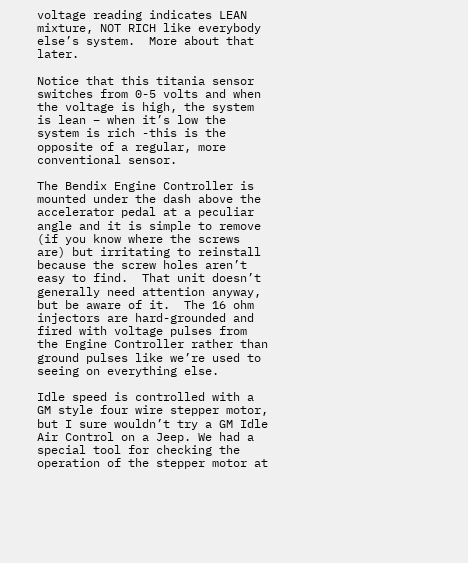voltage reading indicates LEAN mixture, NOT RICH like everybody else’s system.  More about that later.

Notice that this titania sensor switches from 0-5 volts and when the voltage is high, the system is lean – when it’s low the system is rich -this is the opposite of a regular, more conventional sensor.

The Bendix Engine Controller is mounted under the dash above the accelerator pedal at a peculiar angle and it is simple to remove (if you know where the screws are) but irritating to reinstall because the screw holes aren’t easy to find.  That unit doesn’t generally need attention anyway, but be aware of it.  The 16 ohm injectors are hard-grounded and fired with voltage pulses from the Engine Controller rather than ground pulses like we’re used to seeing on everything else.

Idle speed is controlled with a GM style four wire stepper motor, but I sure wouldn’t try a GM Idle Air Control on a Jeep. We had a special tool for checking the operation of the stepper motor at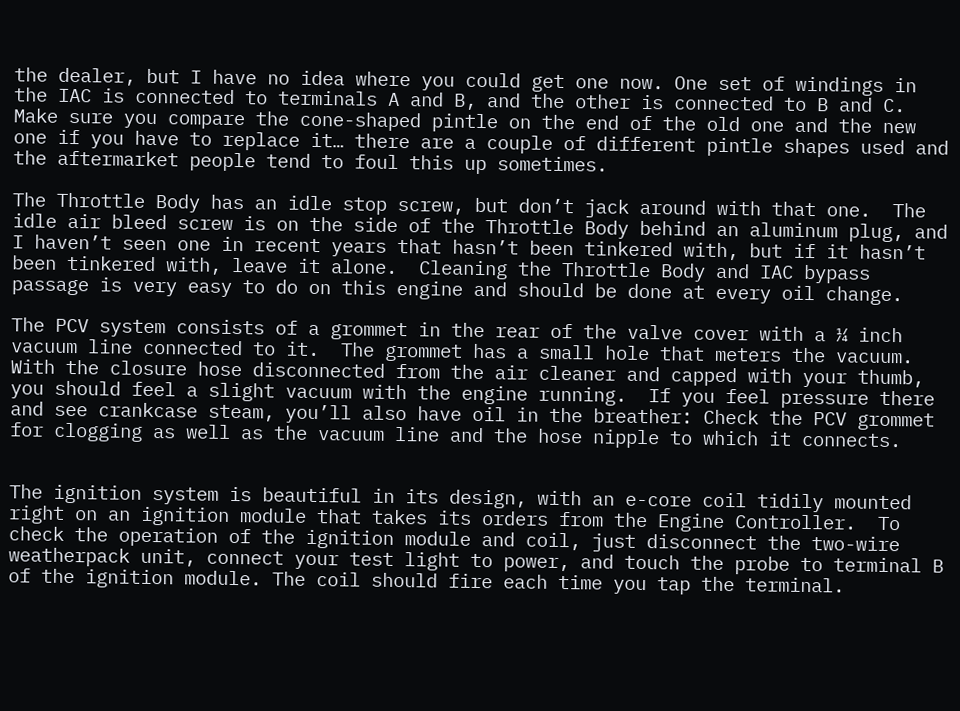the dealer, but I have no idea where you could get one now. One set of windings in the IAC is connected to terminals A and B, and the other is connected to B and C.  Make sure you compare the cone-shaped pintle on the end of the old one and the new one if you have to replace it… there are a couple of different pintle shapes used and the aftermarket people tend to foul this up sometimes.

The Throttle Body has an idle stop screw, but don’t jack around with that one.  The idle air bleed screw is on the side of the Throttle Body behind an aluminum plug, and I haven’t seen one in recent years that hasn’t been tinkered with, but if it hasn’t been tinkered with, leave it alone.  Cleaning the Throttle Body and IAC bypass passage is very easy to do on this engine and should be done at every oil change.

The PCV system consists of a grommet in the rear of the valve cover with a ¼ inch vacuum line connected to it.  The grommet has a small hole that meters the vacuum.  With the closure hose disconnected from the air cleaner and capped with your thumb, you should feel a slight vacuum with the engine running.  If you feel pressure there and see crankcase steam, you’ll also have oil in the breather: Check the PCV grommet for clogging as well as the vacuum line and the hose nipple to which it connects.


The ignition system is beautiful in its design, with an e-core coil tidily mounted right on an ignition module that takes its orders from the Engine Controller.  To check the operation of the ignition module and coil, just disconnect the two-wire weatherpack unit, connect your test light to power, and touch the probe to terminal B of the ignition module. The coil should fire each time you tap the terminal.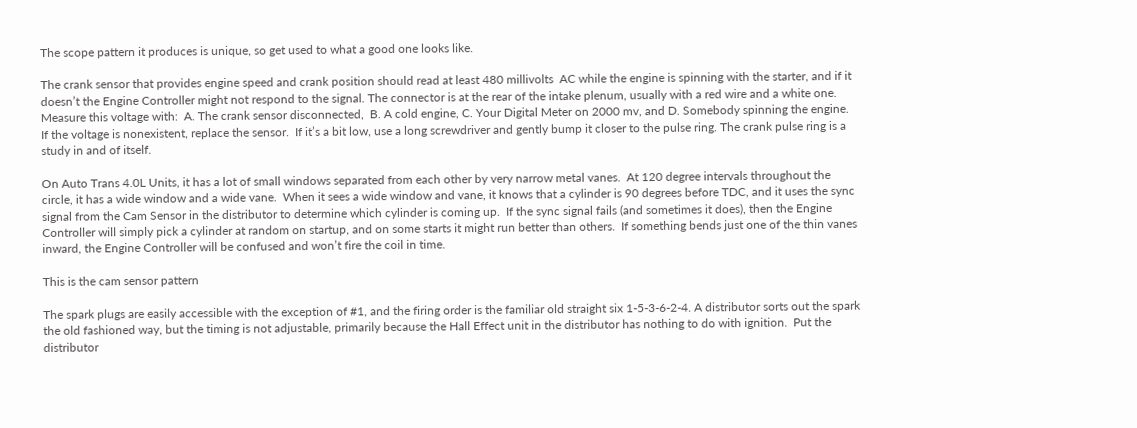The scope pattern it produces is unique, so get used to what a good one looks like.

The crank sensor that provides engine speed and crank position should read at least 480 millivolts  AC while the engine is spinning with the starter, and if it doesn’t the Engine Controller might not respond to the signal. The connector is at the rear of the intake plenum, usually with a red wire and a white one. Measure this voltage with:  A. The crank sensor disconnected,  B. A cold engine, C. Your Digital Meter on 2000 mv, and D. Somebody spinning the engine.  If the voltage is nonexistent, replace the sensor.  If it’s a bit low, use a long screwdriver and gently bump it closer to the pulse ring. The crank pulse ring is a study in and of itself.

On Auto Trans 4.0L Units, it has a lot of small windows separated from each other by very narrow metal vanes.  At 120 degree intervals throughout the circle, it has a wide window and a wide vane.  When it sees a wide window and vane, it knows that a cylinder is 90 degrees before TDC, and it uses the sync signal from the Cam Sensor in the distributor to determine which cylinder is coming up.  If the sync signal fails (and sometimes it does), then the Engine Controller will simply pick a cylinder at random on startup, and on some starts it might run better than others.  If something bends just one of the thin vanes inward, the Engine Controller will be confused and won’t fire the coil in time.

This is the cam sensor pattern

The spark plugs are easily accessible with the exception of #1, and the firing order is the familiar old straight six 1-5-3-6-2-4. A distributor sorts out the spark the old fashioned way, but the timing is not adjustable, primarily because the Hall Effect unit in the distributor has nothing to do with ignition.  Put the distributor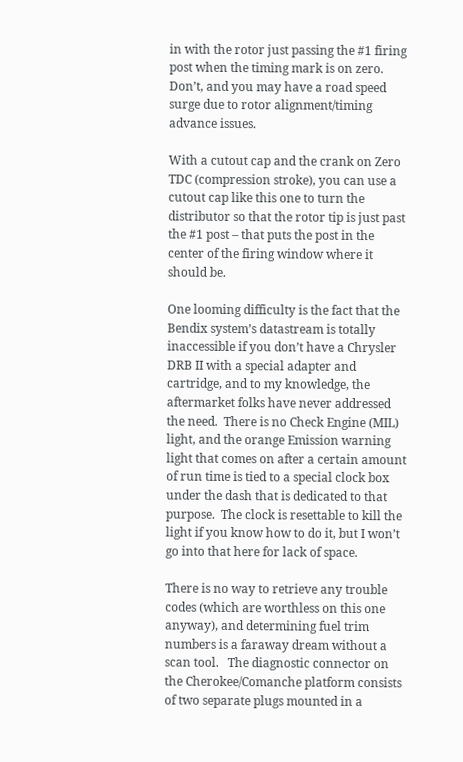in with the rotor just passing the #1 firing post when the timing mark is on zero.  Don’t, and you may have a road speed surge due to rotor alignment/timing advance issues.

With a cutout cap and the crank on Zero TDC (compression stroke), you can use a cutout cap like this one to turn the distributor so that the rotor tip is just past the #1 post – that puts the post in the center of the firing window where it should be.

One looming difficulty is the fact that the Bendix system’s datastream is totally inaccessible if you don’t have a Chrysler DRB II with a special adapter and cartridge, and to my knowledge, the aftermarket folks have never addressed the need.  There is no Check Engine (MIL) light, and the orange Emission warning light that comes on after a certain amount of run time is tied to a special clock box under the dash that is dedicated to that purpose.  The clock is resettable to kill the light if you know how to do it, but I won’t go into that here for lack of space.

There is no way to retrieve any trouble codes (which are worthless on this one anyway), and determining fuel trim numbers is a faraway dream without a scan tool.   The diagnostic connector on the Cherokee/Comanche platform consists of two separate plugs mounted in a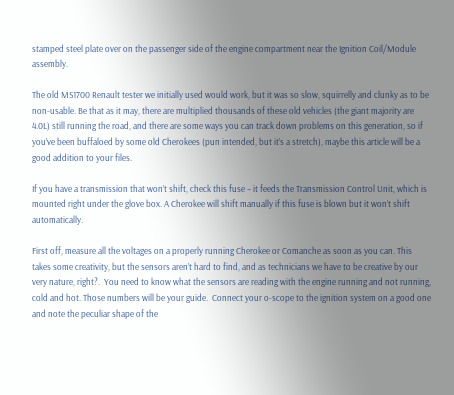stamped steel plate over on the passenger side of the engine compartment near the Ignition Coil/Module assembly.

The old MS1700 Renault tester we initially used would work, but it was so slow, squirrelly and clunky as to be non-usable. Be that as it may, there are multiplied thousands of these old vehicles (the giant majority are 4.0L) still running the road, and there are some ways you can track down problems on this generation, so if you’ve been buffaloed by some old Cherokees (pun intended, but it’s a stretch), maybe this article will be a good addition to your files.

If you have a transmission that won’t shift, check this fuse – it feeds the Transmission Control Unit, which is mounted right under the glove box. A Cherokee will shift manually if this fuse is blown but it won’t shift automatically.

First off, measure all the voltages on a properly running Cherokee or Comanche as soon as you can. This takes some creativity, but the sensors aren’t hard to find, and as technicians we have to be creative by our very nature, right?.  You need to know what the sensors are reading with the engine running and not running, cold and hot. Those numbers will be your guide.  Connect your o-scope to the ignition system on a good one and note the peculiar shape of the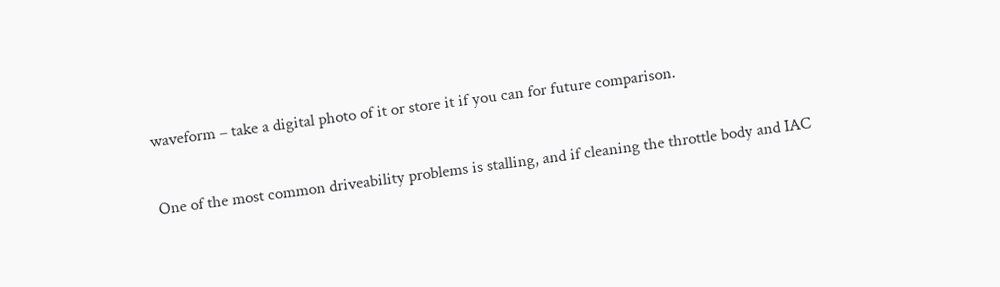waveform – take a digital photo of it or store it if you can for future comparison.

One of the most common driveability problems is stalling, and if cleaning the throttle body and IAC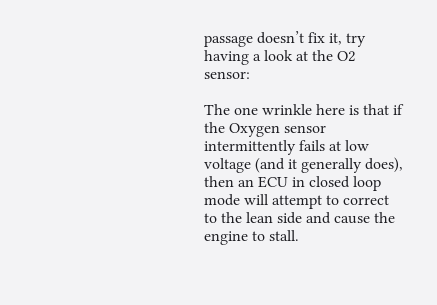passage doesn’t fix it, try having a look at the O2 sensor:

The one wrinkle here is that if the Oxygen sensor intermittently fails at low voltage (and it generally does), then an ECU in closed loop mode will attempt to correct to the lean side and cause the engine to stall.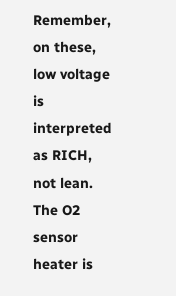Remember, on these, low voltage is interpreted as RICH, not lean. The O2 sensor heater is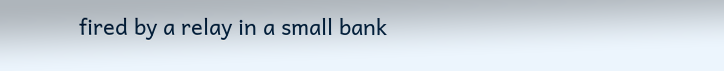fired by a relay in a small bank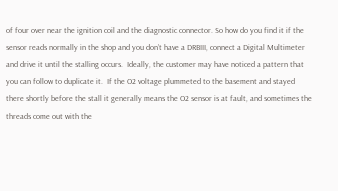of four over near the ignition coil and the diagnostic connector. So how do you find it if the sensor reads normally in the shop and you don’t have a DRBIII, connect a Digital Multimeter and drive it until the stalling occurs.  Ideally, the customer may have noticed a pattern that you can follow to duplicate it.  If the O2 voltage plummeted to the basement and stayed there shortly before the stall it generally means the O2 sensor is at fault, and sometimes the threads come out with the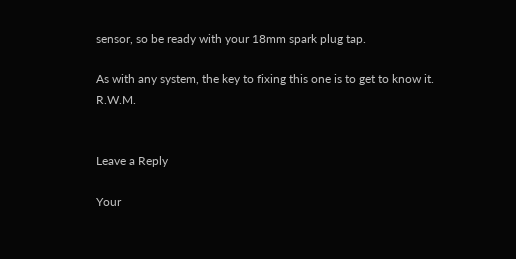sensor, so be ready with your 18mm spark plug tap.

As with any system, the key to fixing this one is to get to know it.                           R.W.M.


Leave a Reply

Your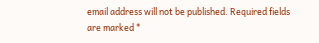email address will not be published. Required fields are marked *